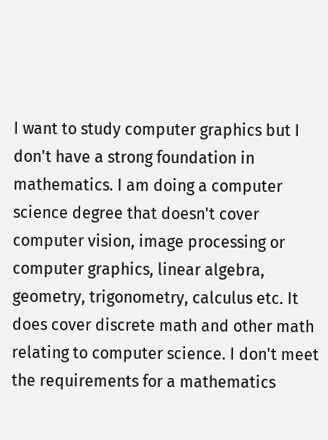I want to study computer graphics but I don't have a strong foundation in mathematics. I am doing a computer science degree that doesn't cover computer vision, image processing or computer graphics, linear algebra, geometry, trigonometry, calculus etc. It does cover discrete math and other math relating to computer science. I don't meet the requirements for a mathematics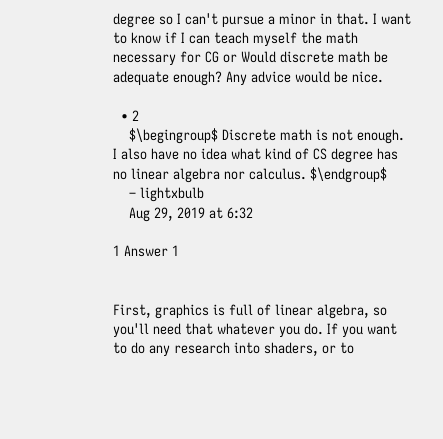degree so I can't pursue a minor in that. I want to know if I can teach myself the math necessary for CG or Would discrete math be adequate enough? Any advice would be nice.

  • 2
    $\begingroup$ Discrete math is not enough. I also have no idea what kind of CS degree has no linear algebra nor calculus. $\endgroup$
    – lightxbulb
    Aug 29, 2019 at 6:32

1 Answer 1


First, graphics is full of linear algebra, so you'll need that whatever you do. If you want to do any research into shaders, or to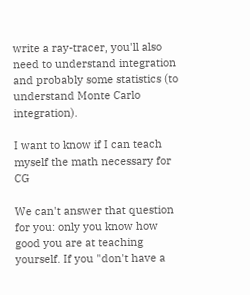write a ray-tracer, you'll also need to understand integration and probably some statistics (to understand Monte Carlo integration).

I want to know if I can teach myself the math necessary for CG

We can't answer that question for you: only you know how good you are at teaching yourself. If you "don't have a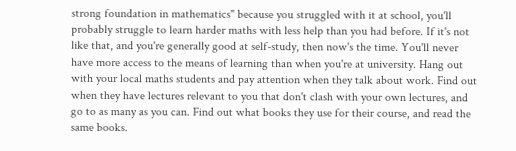strong foundation in mathematics" because you struggled with it at school, you'll probably struggle to learn harder maths with less help than you had before. If it's not like that, and you're generally good at self-study, then now's the time. You'll never have more access to the means of learning than when you're at university. Hang out with your local maths students and pay attention when they talk about work. Find out when they have lectures relevant to you that don't clash with your own lectures, and go to as many as you can. Find out what books they use for their course, and read the same books.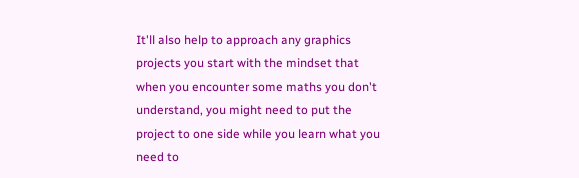It'll also help to approach any graphics projects you start with the mindset that when you encounter some maths you don't understand, you might need to put the project to one side while you learn what you need to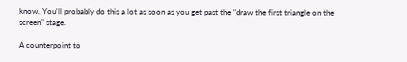know. You'll probably do this a lot as soon as you get past the "draw the first triangle on the screen" stage.

A counterpoint to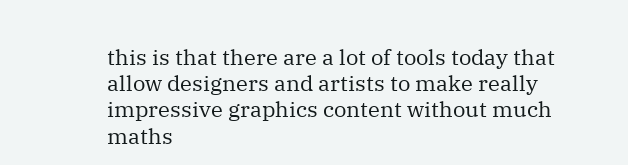this is that there are a lot of tools today that allow designers and artists to make really impressive graphics content without much maths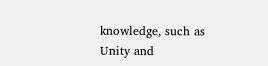knowledge, such as Unity and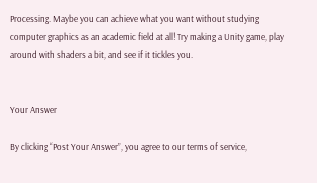Processing. Maybe you can achieve what you want without studying computer graphics as an academic field at all! Try making a Unity game, play around with shaders a bit, and see if it tickles you.


Your Answer

By clicking “Post Your Answer”, you agree to our terms of service,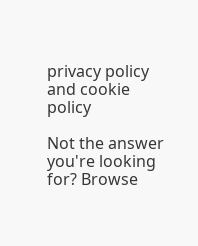privacy policy and cookie policy

Not the answer you're looking for? Browse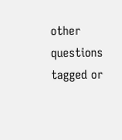other questions tagged or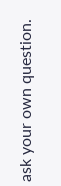ask your own question.